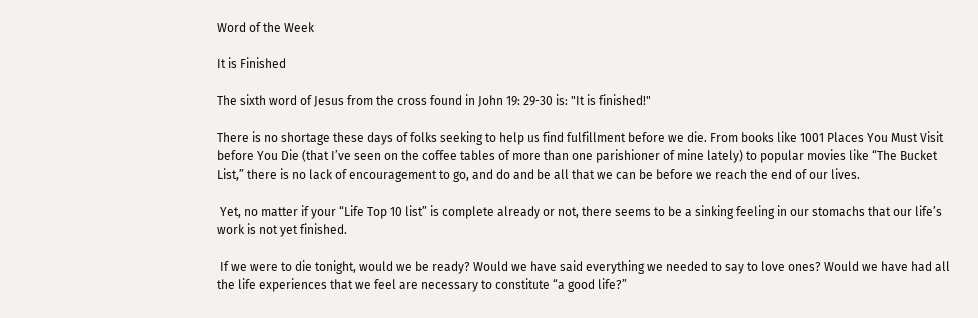Word of the Week

It is Finished

The sixth word of Jesus from the cross found in John 19: 29-30 is: "It is finished!"

There is no shortage these days of folks seeking to help us find fulfillment before we die. From books like 1001 Places You Must Visit before You Die (that I’ve seen on the coffee tables of more than one parishioner of mine lately) to popular movies like “The Bucket List,” there is no lack of encouragement to go, and do and be all that we can be before we reach the end of our lives.

 Yet, no matter if your “Life Top 10 list” is complete already or not, there seems to be a sinking feeling in our stomachs that our life’s work is not yet finished.

 If we were to die tonight, would we be ready? Would we have said everything we needed to say to love ones? Would we have had all the life experiences that we feel are necessary to constitute “a good life?”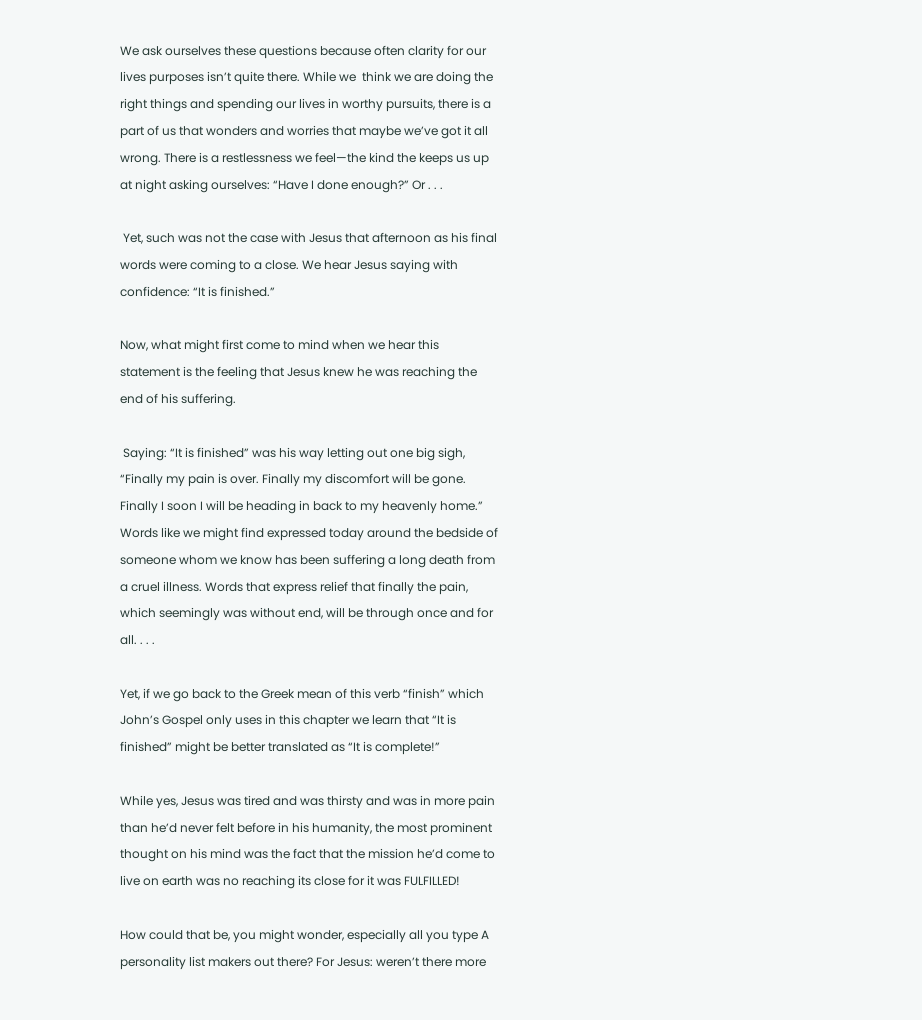We ask ourselves these questions because often clarity for our lives purposes isn’t quite there. While we  think we are doing the right things and spending our lives in worthy pursuits, there is a part of us that wonders and worries that maybe we’ve got it all wrong. There is a restlessness we feel—the kind the keeps us up at night asking ourselves: “Have I done enough?” Or . . .

 Yet, such was not the case with Jesus that afternoon as his final words were coming to a close. We hear Jesus saying with confidence: “It is finished.”

Now, what might first come to mind when we hear this statement is the feeling that Jesus knew he was reaching the end of his suffering.

 Saying: “It is finished” was his way letting out one big sigh, “Finally my pain is over. Finally my discomfort will be gone. Finally I soon I will be heading in back to my heavenly home.” Words like we might find expressed today around the bedside of someone whom we know has been suffering a long death from a cruel illness. Words that express relief that finally the pain, which seemingly was without end, will be through once and for all. . . .

Yet, if we go back to the Greek mean of this verb “finish” which John’s Gospel only uses in this chapter we learn that “It is finished” might be better translated as “It is complete!”

While yes, Jesus was tired and was thirsty and was in more pain than he’d never felt before in his humanity, the most prominent thought on his mind was the fact that the mission he’d come to live on earth was no reaching its close for it was FULFILLED!

How could that be, you might wonder, especially all you type A personality list makers out there? For Jesus: weren’t there more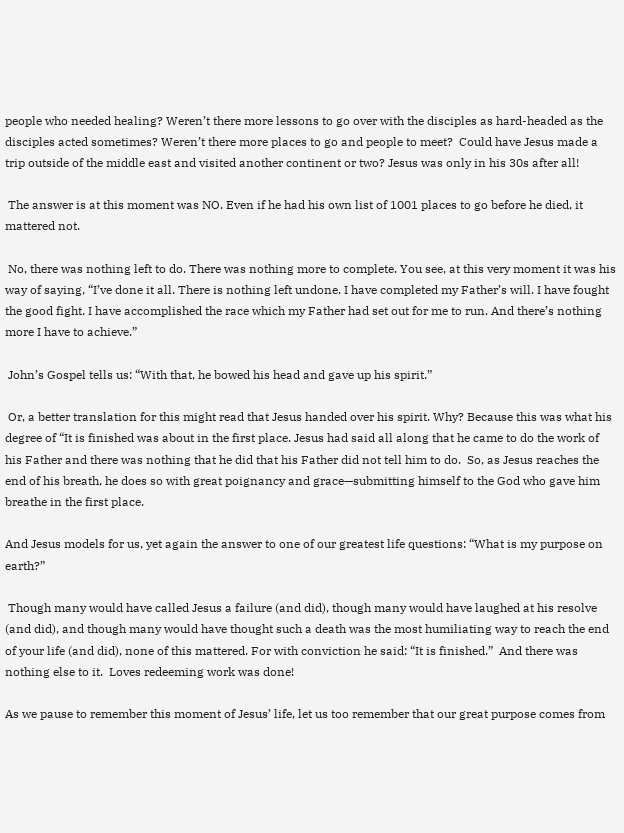people who needed healing? Weren’t there more lessons to go over with the disciples as hard-headed as the disciples acted sometimes? Weren’t there more places to go and people to meet?  Could have Jesus made a trip outside of the middle east and visited another continent or two? Jesus was only in his 30s after all!

 The answer is at this moment was NO. Even if he had his own list of 1001 places to go before he died, it mattered not.

 No, there was nothing left to do. There was nothing more to complete. You see, at this very moment it was his way of saying, “I’ve done it all. There is nothing left undone. I have completed my Father’s will. I have fought the good fight. I have accomplished the race which my Father had set out for me to run. And there’s nothing more I have to achieve.”

 John’s Gospel tells us: “With that, he bowed his head and gave up his spirit.”

 Or, a better translation for this might read that Jesus handed over his spirit. Why? Because this was what his degree of “It is finished was about in the first place. Jesus had said all along that he came to do the work of his Father and there was nothing that he did that his Father did not tell him to do.  So, as Jesus reaches the end of his breath, he does so with great poignancy and grace—submitting himself to the God who gave him breathe in the first place.

And Jesus models for us, yet again the answer to one of our greatest life questions: “What is my purpose on earth?”

 Though many would have called Jesus a failure (and did), though many would have laughed at his resolve (and did), and though many would have thought such a death was the most humiliating way to reach the end of your life (and did), none of this mattered. For with conviction he said: “It is finished.”  And there was nothing else to it.  Loves redeeming work was done!

As we pause to remember this moment of Jesus’ life, let us too remember that our great purpose comes from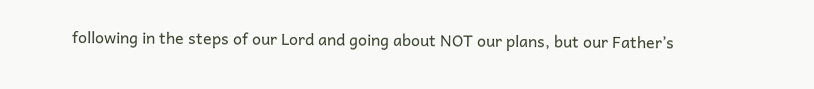following in the steps of our Lord and going about NOT our plans, but our Father’s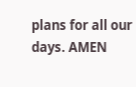plans for all our days. AMEN